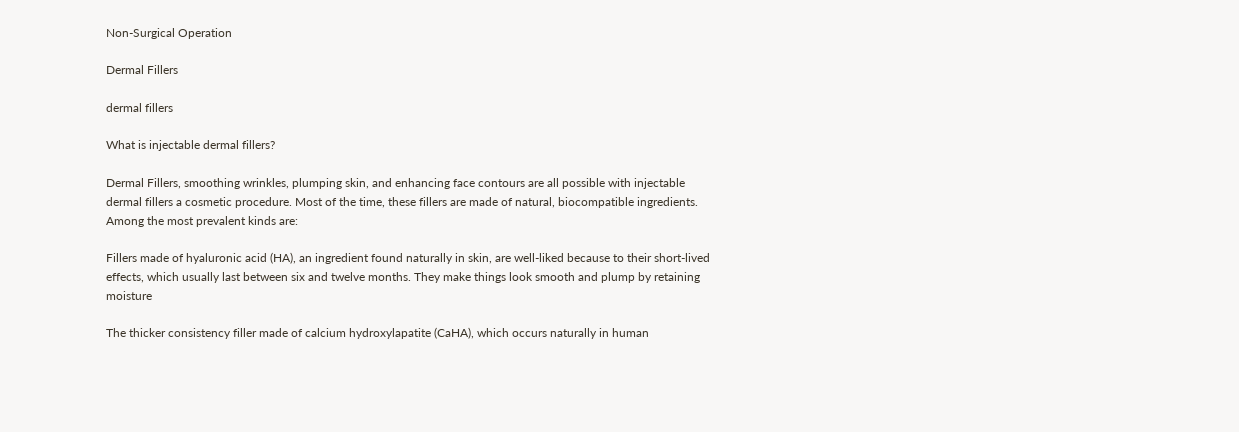Non-Surgical Operation

Dermal Fillers

dermal fillers

What is injectable dermal fillers?

Dermal Fillers, smoothing wrinkles, plumping skin, and enhancing face contours are all possible with injectable dermal fillers a cosmetic procedure. Most of the time, these fillers are made of natural, biocompatible ingredients. Among the most prevalent kinds are:

Fillers made of hyaluronic acid (HA), an ingredient found naturally in skin, are well-liked because to their short-lived effects, which usually last between six and twelve months. They make things look smooth and plump by retaining moisture

The thicker consistency filler made of calcium hydroxylapatite (CaHA), which occurs naturally in human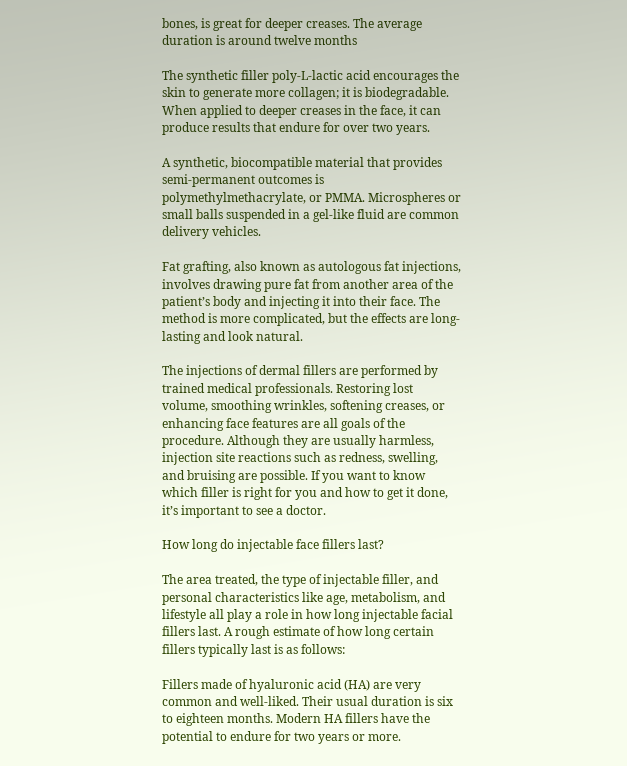bones, is great for deeper creases. The average duration is around twelve months

The synthetic filler poly-L-lactic acid encourages the skin to generate more collagen; it is biodegradable. When applied to deeper creases in the face, it can produce results that endure for over two years.

A synthetic, biocompatible material that provides semi-permanent outcomes is polymethylmethacrylate, or PMMA. Microspheres or small balls suspended in a gel-like fluid are common delivery vehicles.

Fat grafting, also known as autologous fat injections, involves drawing pure fat from another area of the patient’s body and injecting it into their face. The method is more complicated, but the effects are long-lasting and look natural.

The injections of dermal fillers are performed by trained medical professionals. Restoring lost volume, smoothing wrinkles, softening creases, or enhancing face features are all goals of the procedure. Although they are usually harmless, injection site reactions such as redness, swelling, and bruising are possible. If you want to know which filler is right for you and how to get it done, it’s important to see a doctor.

How long do injectable face fillers last?

The area treated, the type of injectable filler, and personal characteristics like age, metabolism, and lifestyle all play a role in how long injectable facial fillers last. A rough estimate of how long certain fillers typically last is as follows:

Fillers made of hyaluronic acid (HA) are very common and well-liked. Their usual duration is six to eighteen months. Modern HA fillers have the potential to endure for two years or more.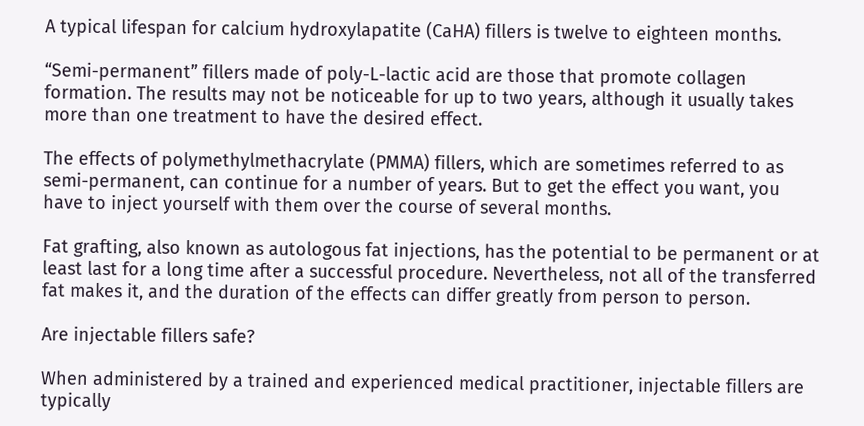A typical lifespan for calcium hydroxylapatite (CaHA) fillers is twelve to eighteen months.

“Semi-permanent” fillers made of poly-L-lactic acid are those that promote collagen formation. The results may not be noticeable for up to two years, although it usually takes more than one treatment to have the desired effect.

The effects of polymethylmethacrylate (PMMA) fillers, which are sometimes referred to as semi-permanent, can continue for a number of years. But to get the effect you want, you have to inject yourself with them over the course of several months.

Fat grafting, also known as autologous fat injections, has the potential to be permanent or at least last for a long time after a successful procedure. Nevertheless, not all of the transferred fat makes it, and the duration of the effects can differ greatly from person to person.

Are injectable fillers safe?

When administered by a trained and experienced medical practitioner, injectable fillers are typically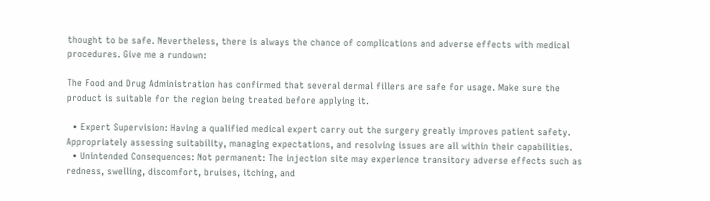thought to be safe. Nevertheless, there is always the chance of complications and adverse effects with medical procedures. Give me a rundown:

The Food and Drug Administration has confirmed that several dermal fillers are safe for usage. Make sure the product is suitable for the region being treated before applying it.

  • Expert Supervision: Having a qualified medical expert carry out the surgery greatly improves patient safety. Appropriately assessing suitability, managing expectations, and resolving issues are all within their capabilities.
  • Unintended Consequences: Not permanent: The injection site may experience transitory adverse effects such as redness, swelling, discomfort, bruises, itching, and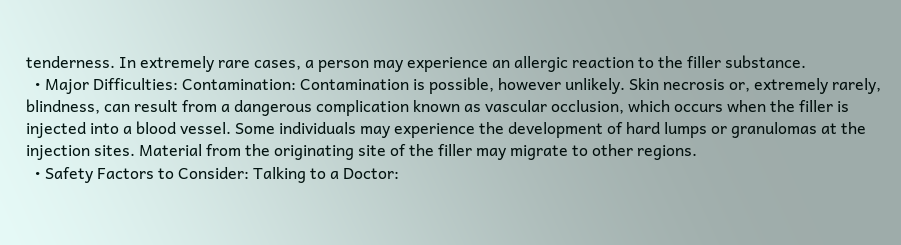tenderness. In extremely rare cases, a person may experience an allergic reaction to the filler substance.
  • Major Difficulties: Contamination: Contamination is possible, however unlikely. Skin necrosis or, extremely rarely, blindness, can result from a dangerous complication known as vascular occlusion, which occurs when the filler is injected into a blood vessel. Some individuals may experience the development of hard lumps or granulomas at the injection sites. Material from the originating site of the filler may migrate to other regions.
  • Safety Factors to Consider: Talking to a Doctor: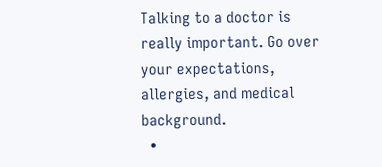Talking to a doctor is really important. Go over your expectations, allergies, and medical background.
  •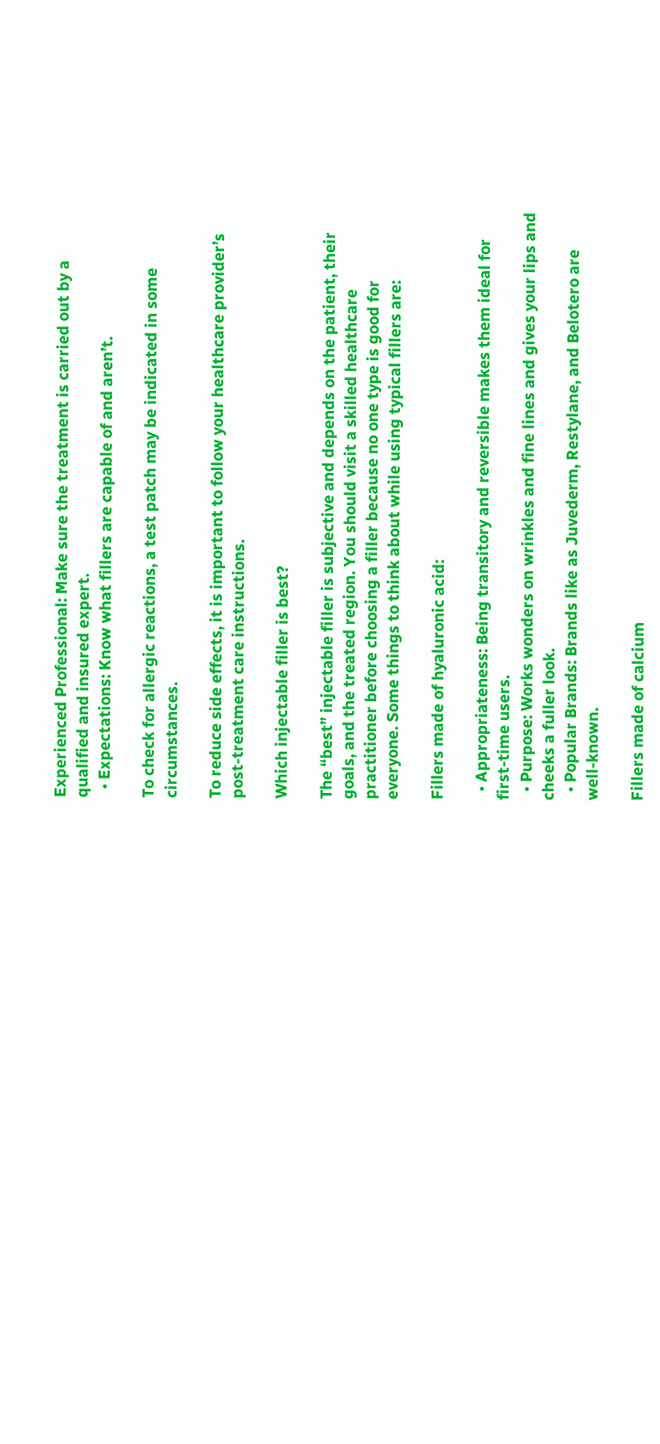Experienced Professional: Make sure the treatment is carried out by a qualified and insured expert.
  • Expectations: Know what fillers are capable of and aren’t.

To check for allergic reactions, a test patch may be indicated in some circumstances.

To reduce side effects, it is important to follow your healthcare provider’s post-treatment care instructions.

Which injectable filler is best?

The “best” injectable filler is subjective and depends on the patient, their goals, and the treated region. You should visit a skilled healthcare practitioner before choosing a filler because no one type is good for everyone. Some things to think about while using typical fillers are:

Fillers made of hyaluronic acid:

  • Appropriateness: Being transitory and reversible makes them ideal for first-time users.
  • Purpose: Works wonders on wrinkles and fine lines and gives your lips and cheeks a fuller look.
  • Popular Brands: Brands like as Juvederm, Restylane, and Belotero are well-known.

Fillers made of calcium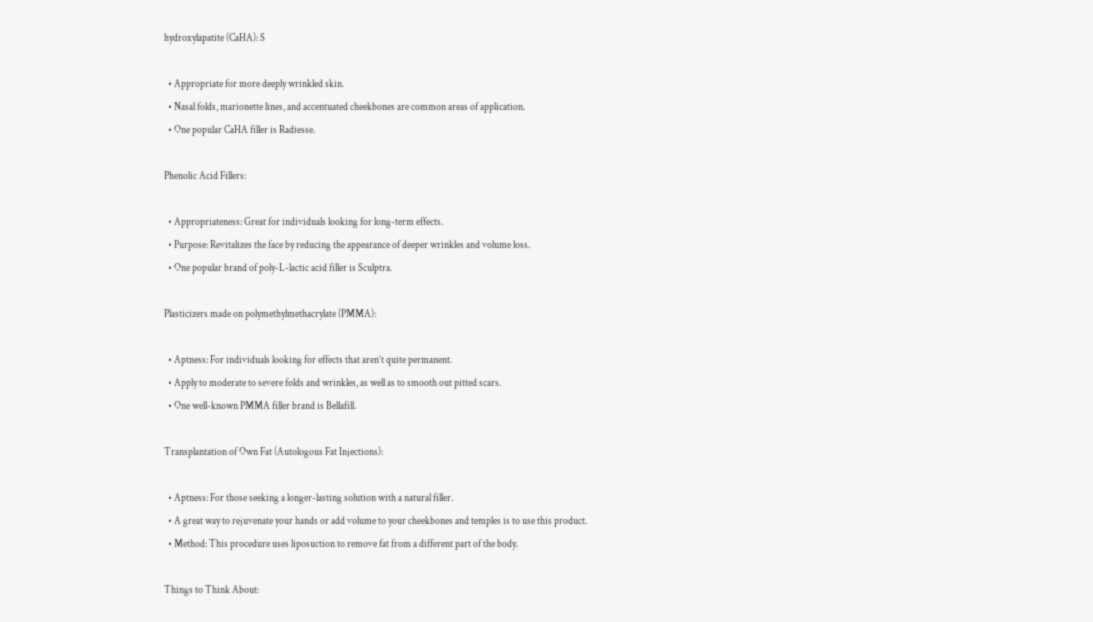hydroxylapatite (CaHA): S

  • Appropriate for more deeply wrinkled skin.
  • Nasal folds, marionette lines, and accentuated cheekbones are common areas of application.
  • One popular CaHA filler is Radiesse.

Phenolic Acid Fillers:

  • Appropriateness: Great for individuals looking for long-term effects.
  • Purpose: Revitalizes the face by reducing the appearance of deeper wrinkles and volume loss.
  • One popular brand of poly-L-lactic acid filler is Sculptra.

Plasticizers made on polymethylmethacrylate (PMMA):

  • Aptness: For individuals looking for effects that aren’t quite permanent.
  • Apply to moderate to severe folds and wrinkles, as well as to smooth out pitted scars.
  • One well-known PMMA filler brand is Bellafill.

Transplantation of Own Fat (Autologous Fat Injections):

  • Aptness: For those seeking a longer-lasting solution with a natural filler.
  • A great way to rejuvenate your hands or add volume to your cheekbones and temples is to use this product.
  • Method: This procedure uses liposuction to remove fat from a different part of the body.

Things to Think About: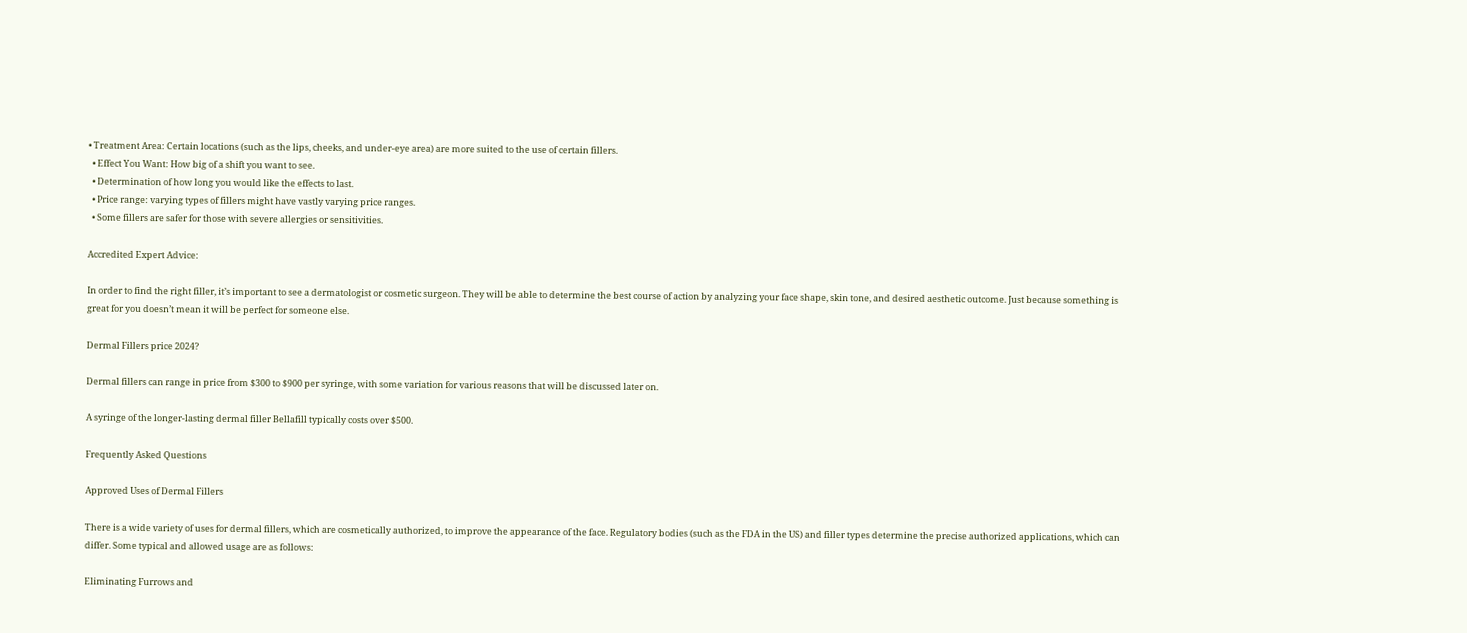• Treatment Area: Certain locations (such as the lips, cheeks, and under-eye area) are more suited to the use of certain fillers.
  • Effect You Want: How big of a shift you want to see.
  • Determination of how long you would like the effects to last.
  • Price range: varying types of fillers might have vastly varying price ranges.
  • Some fillers are safer for those with severe allergies or sensitivities.

Accredited Expert Advice:

In order to find the right filler, it’s important to see a dermatologist or cosmetic surgeon. They will be able to determine the best course of action by analyzing your face shape, skin tone, and desired aesthetic outcome. Just because something is great for you doesn’t mean it will be perfect for someone else.

Dermal Fillers price 2024?

Dermal fillers can range in price from $300 to $900 per syringe, with some variation for various reasons that will be discussed later on.

A syringe of the longer-lasting dermal filler Bellafill typically costs over $500.

Frequently Asked Questions

Approved Uses of Dermal Fillers

There is a wide variety of uses for dermal fillers, which are cosmetically authorized, to improve the appearance of the face. Regulatory bodies (such as the FDA in the US) and filler types determine the precise authorized applications, which can differ. Some typical and allowed usage are as follows:

Eliminating Furrows and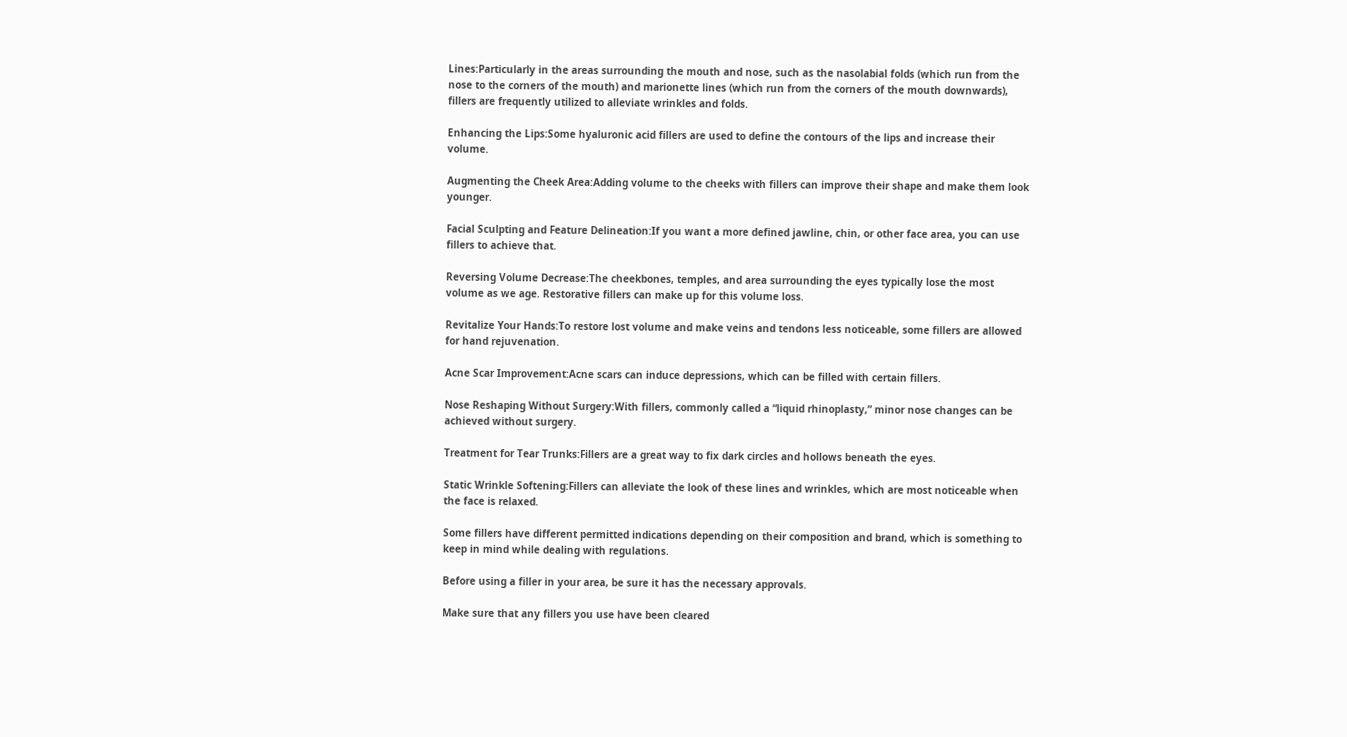Lines:Particularly in the areas surrounding the mouth and nose, such as the nasolabial folds (which run from the nose to the corners of the mouth) and marionette lines (which run from the corners of the mouth downwards), fillers are frequently utilized to alleviate wrinkles and folds.

Enhancing the Lips:Some hyaluronic acid fillers are used to define the contours of the lips and increase their volume.

Augmenting the Cheek Area:Adding volume to the cheeks with fillers can improve their shape and make them look younger.

Facial Sculpting and Feature Delineation:If you want a more defined jawline, chin, or other face area, you can use fillers to achieve that.

Reversing Volume Decrease:The cheekbones, temples, and area surrounding the eyes typically lose the most volume as we age. Restorative fillers can make up for this volume loss.

Revitalize Your Hands:To restore lost volume and make veins and tendons less noticeable, some fillers are allowed for hand rejuvenation.

Acne Scar Improvement:Acne scars can induce depressions, which can be filled with certain fillers.

Nose Reshaping Without Surgery:With fillers, commonly called a “liquid rhinoplasty,” minor nose changes can be achieved without surgery.

Treatment for Tear Trunks:Fillers are a great way to fix dark circles and hollows beneath the eyes.

Static Wrinkle Softening:Fillers can alleviate the look of these lines and wrinkles, which are most noticeable when the face is relaxed.

Some fillers have different permitted indications depending on their composition and brand, which is something to keep in mind while dealing with regulations.

Before using a filler in your area, be sure it has the necessary approvals.

Make sure that any fillers you use have been cleared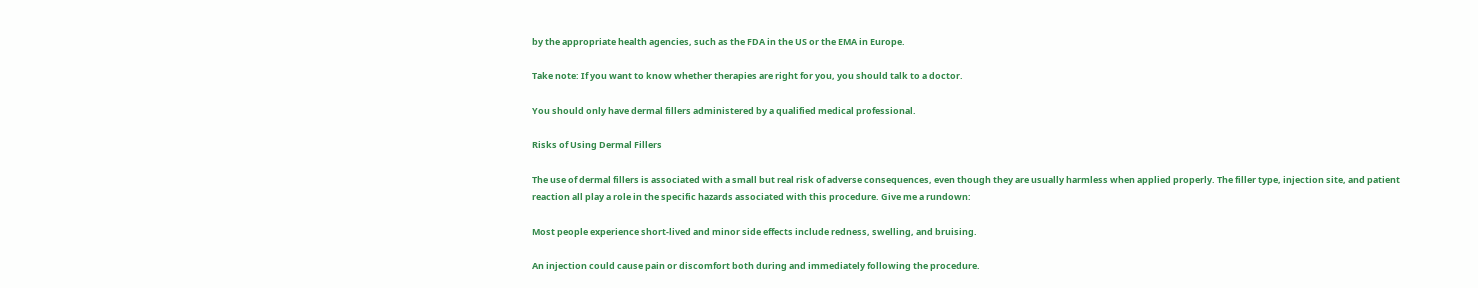by the appropriate health agencies, such as the FDA in the US or the EMA in Europe.

Take note: If you want to know whether therapies are right for you, you should talk to a doctor.

You should only have dermal fillers administered by a qualified medical professional.

Risks of Using Dermal Fillers

The use of dermal fillers is associated with a small but real risk of adverse consequences, even though they are usually harmless when applied properly. The filler type, injection site, and patient reaction all play a role in the specific hazards associated with this procedure. Give me a rundown:

Most people experience short-lived and minor side effects include redness, swelling, and bruising.

An injection could cause pain or discomfort both during and immediately following the procedure.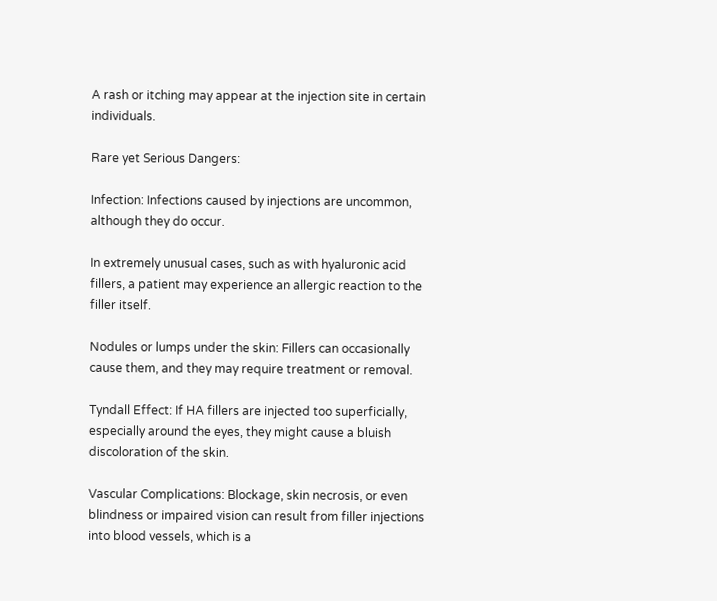A rash or itching may appear at the injection site in certain individuals.

Rare yet Serious Dangers:

Infection: Infections caused by injections are uncommon, although they do occur.

In extremely unusual cases, such as with hyaluronic acid fillers, a patient may experience an allergic reaction to the filler itself.

Nodules or lumps under the skin: Fillers can occasionally cause them, and they may require treatment or removal.

Tyndall Effect: If HA fillers are injected too superficially, especially around the eyes, they might cause a bluish discoloration of the skin.

Vascular Complications: Blockage, skin necrosis, or even blindness or impaired vision can result from filler injections into blood vessels, which is a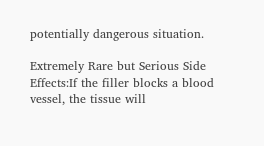potentially dangerous situation.

Extremely Rare but Serious Side Effects:If the filler blocks a blood vessel, the tissue will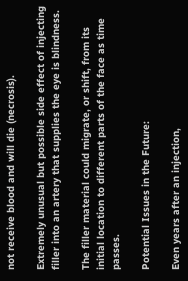not receive blood and will die (necrosis).

Extremely unusual but possible side effect of injecting filler into an artery that supplies the eye is blindness.

The filler material could migrate, or shift, from its initial location to different parts of the face as time passes.

Potential Issues in the Future:

Even years after an injection,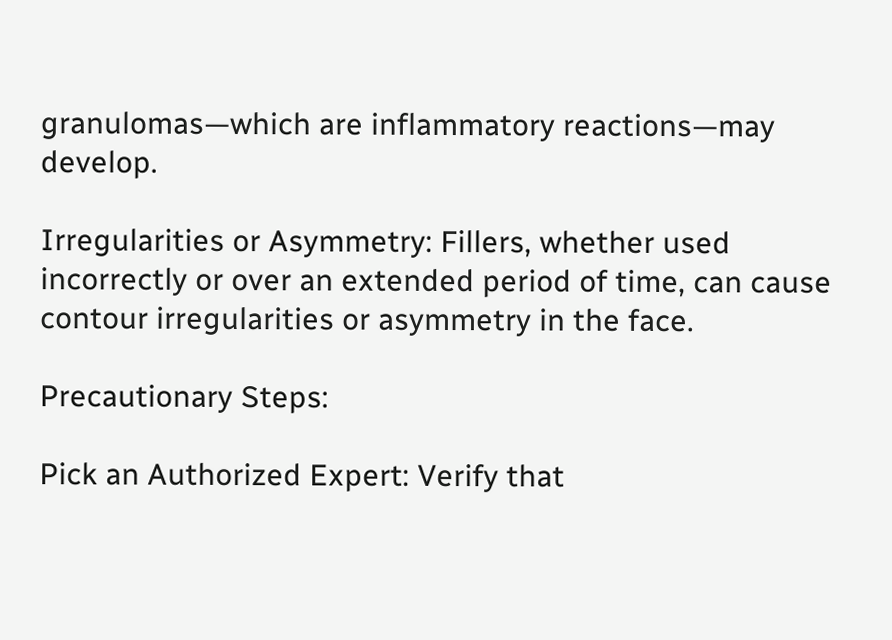granulomas—which are inflammatory reactions—may develop.

Irregularities or Asymmetry: Fillers, whether used incorrectly or over an extended period of time, can cause contour irregularities or asymmetry in the face.

Precautionary Steps:

Pick an Authorized Expert: Verify that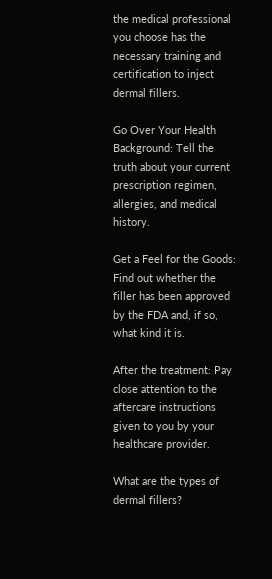the medical professional you choose has the necessary training and certification to inject dermal fillers.

Go Over Your Health Background: Tell the truth about your current prescription regimen, allergies, and medical history.

Get a Feel for the Goods: Find out whether the filler has been approved by the FDA and, if so, what kind it is.

After the treatment: Pay close attention to the aftercare instructions given to you by your healthcare provider.

What are the types of dermal fillers?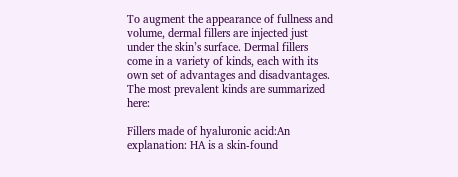To augment the appearance of fullness and volume, dermal fillers are injected just under the skin’s surface. Dermal fillers come in a variety of kinds, each with its own set of advantages and disadvantages. The most prevalent kinds are summarized here:

Fillers made of hyaluronic acid:An explanation: HA is a skin-found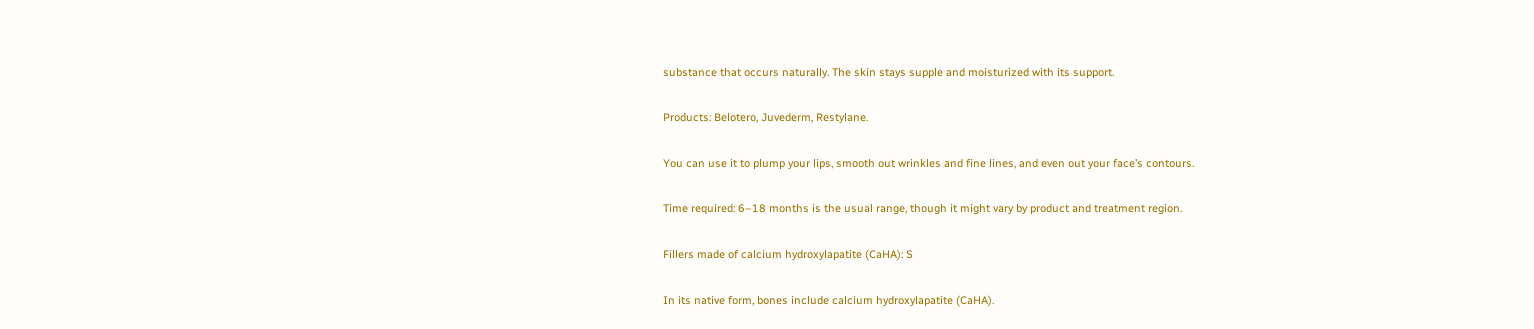substance that occurs naturally. The skin stays supple and moisturized with its support.

Products: Belotero, Juvederm, Restylane.

You can use it to plump your lips, smooth out wrinkles and fine lines, and even out your face’s contours.

Time required: 6–18 months is the usual range, though it might vary by product and treatment region.

Fillers made of calcium hydroxylapatite (CaHA): S

In its native form, bones include calcium hydroxylapatite (CaHA).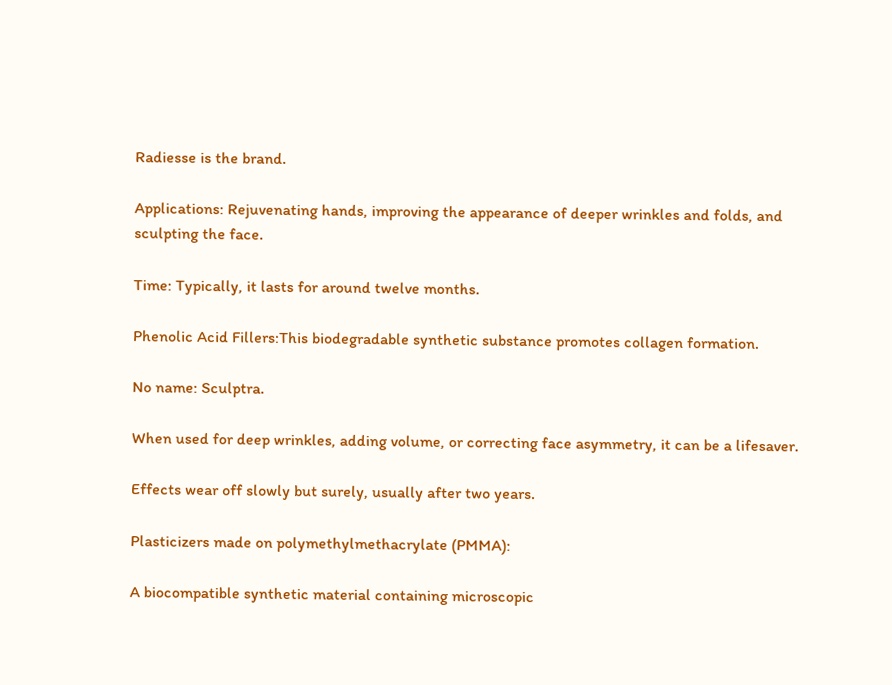Radiesse is the brand.

Applications: Rejuvenating hands, improving the appearance of deeper wrinkles and folds, and sculpting the face.

Time: Typically, it lasts for around twelve months.

Phenolic Acid Fillers:This biodegradable synthetic substance promotes collagen formation.

No name: Sculptra.

When used for deep wrinkles, adding volume, or correcting face asymmetry, it can be a lifesaver.

Effects wear off slowly but surely, usually after two years.

Plasticizers made on polymethylmethacrylate (PMMA):

A biocompatible synthetic material containing microscopic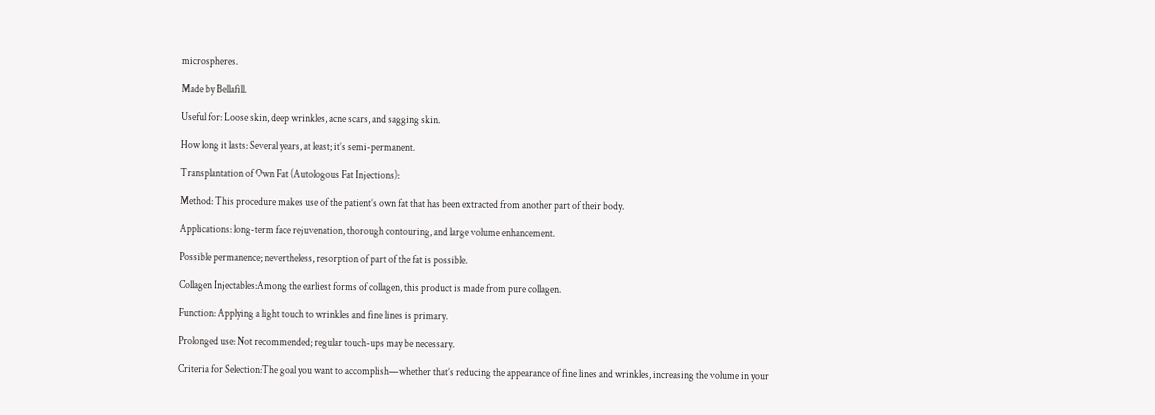microspheres.

Made by Bellafill.

Useful for: Loose skin, deep wrinkles, acne scars, and sagging skin.

How long it lasts: Several years, at least; it’s semi-permanent.

Transplantation of Own Fat (Autologous Fat Injections):

Method: This procedure makes use of the patient’s own fat that has been extracted from another part of their body.

Applications: long-term face rejuvenation, thorough contouring, and large volume enhancement.

Possible permanence; nevertheless, resorption of part of the fat is possible.

Collagen Injectables:Among the earliest forms of collagen, this product is made from pure collagen.

Function: Applying a light touch to wrinkles and fine lines is primary.

Prolonged use: Not recommended; regular touch-ups may be necessary.

Criteria for Selection:The goal you want to accomplish—whether that’s reducing the appearance of fine lines and wrinkles, increasing the volume in your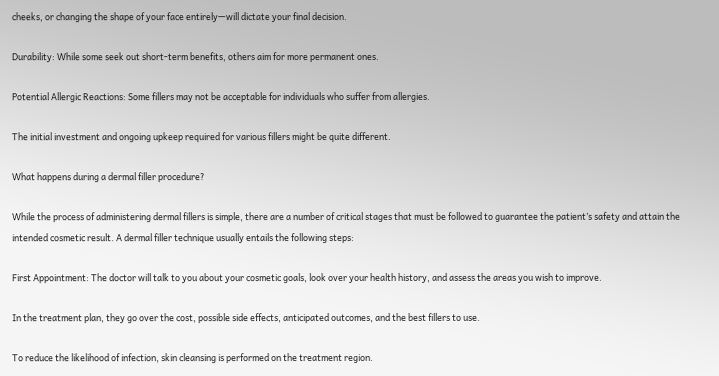cheeks, or changing the shape of your face entirely—will dictate your final decision.

Durability: While some seek out short-term benefits, others aim for more permanent ones.

Potential Allergic Reactions: Some fillers may not be acceptable for individuals who suffer from allergies.

The initial investment and ongoing upkeep required for various fillers might be quite different.

What happens during a dermal filler procedure?

While the process of administering dermal fillers is simple, there are a number of critical stages that must be followed to guarantee the patient’s safety and attain the intended cosmetic result. A dermal filler technique usually entails the following steps:

First Appointment: The doctor will talk to you about your cosmetic goals, look over your health history, and assess the areas you wish to improve.

In the treatment plan, they go over the cost, possible side effects, anticipated outcomes, and the best fillers to use.

To reduce the likelihood of infection, skin cleansing is performed on the treatment region.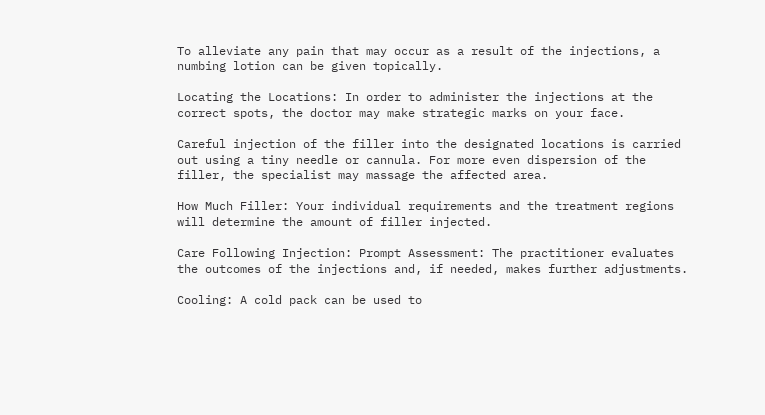To alleviate any pain that may occur as a result of the injections, a numbing lotion can be given topically.

Locating the Locations: In order to administer the injections at the correct spots, the doctor may make strategic marks on your face.

Careful injection of the filler into the designated locations is carried out using a tiny needle or cannula. For more even dispersion of the filler, the specialist may massage the affected area.

How Much Filler: Your individual requirements and the treatment regions will determine the amount of filler injected.

Care Following Injection: Prompt Assessment: The practitioner evaluates the outcomes of the injections and, if needed, makes further adjustments.

Cooling: A cold pack can be used to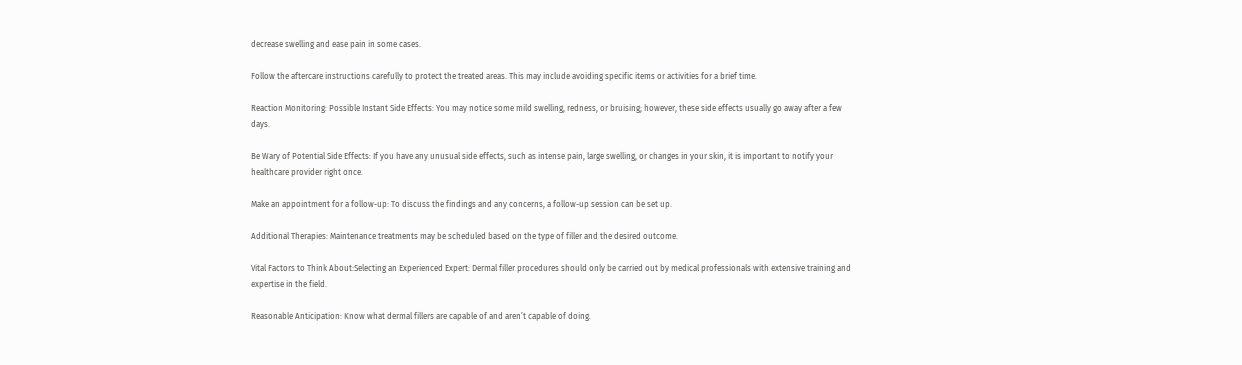decrease swelling and ease pain in some cases.

Follow the aftercare instructions carefully to protect the treated areas. This may include avoiding specific items or activities for a brief time.

Reaction Monitoring: Possible Instant Side Effects: You may notice some mild swelling, redness, or bruising; however, these side effects usually go away after a few days.

Be Wary of Potential Side Effects: If you have any unusual side effects, such as intense pain, large swelling, or changes in your skin, it is important to notify your healthcare provider right once.

Make an appointment for a follow-up: To discuss the findings and any concerns, a follow-up session can be set up.

Additional Therapies: Maintenance treatments may be scheduled based on the type of filler and the desired outcome.

Vital Factors to Think About:Selecting an Experienced Expert: Dermal filler procedures should only be carried out by medical professionals with extensive training and expertise in the field.

Reasonable Anticipation: Know what dermal fillers are capable of and aren’t capable of doing.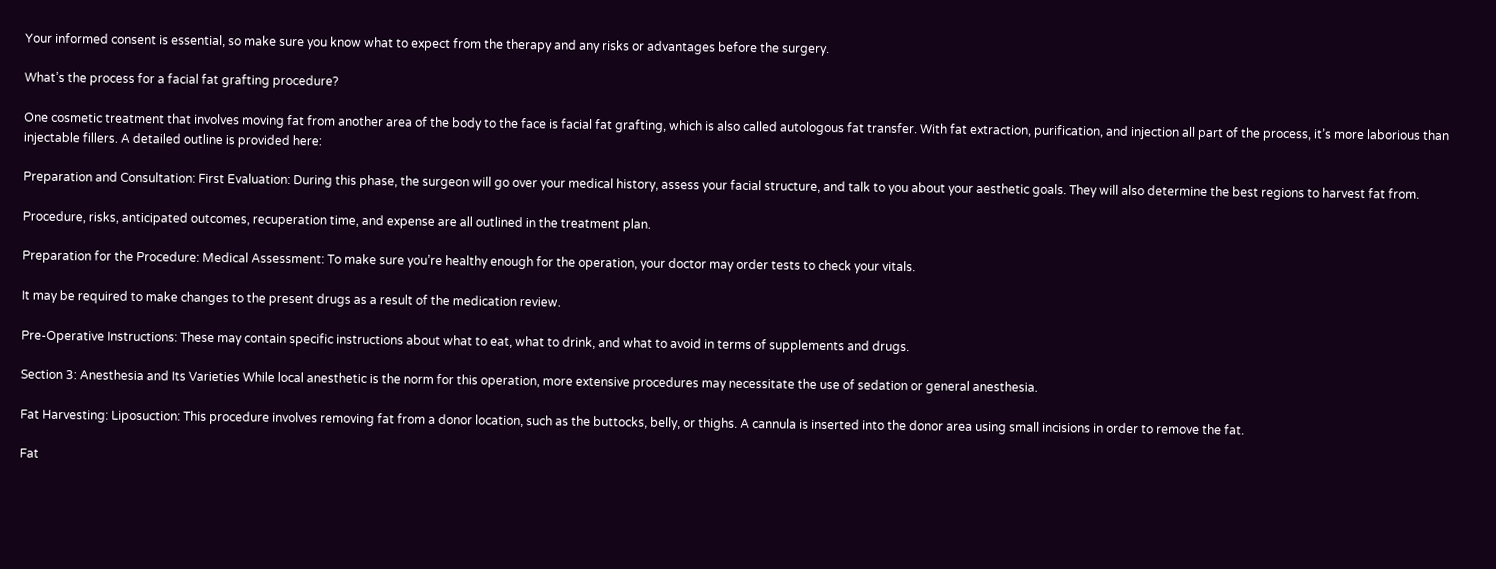Your informed consent is essential, so make sure you know what to expect from the therapy and any risks or advantages before the surgery.

What’s the process for a facial fat grafting procedure?

One cosmetic treatment that involves moving fat from another area of the body to the face is facial fat grafting, which is also called autologous fat transfer. With fat extraction, purification, and injection all part of the process, it’s more laborious than injectable fillers. A detailed outline is provided here:

Preparation and Consultation: First Evaluation: During this phase, the surgeon will go over your medical history, assess your facial structure, and talk to you about your aesthetic goals. They will also determine the best regions to harvest fat from.

Procedure, risks, anticipated outcomes, recuperation time, and expense are all outlined in the treatment plan.

Preparation for the Procedure: Medical Assessment: To make sure you’re healthy enough for the operation, your doctor may order tests to check your vitals.

It may be required to make changes to the present drugs as a result of the medication review.

Pre-Operative Instructions: These may contain specific instructions about what to eat, what to drink, and what to avoid in terms of supplements and drugs.

Section 3: Anesthesia and Its Varieties While local anesthetic is the norm for this operation, more extensive procedures may necessitate the use of sedation or general anesthesia.

Fat Harvesting: Liposuction: This procedure involves removing fat from a donor location, such as the buttocks, belly, or thighs. A cannula is inserted into the donor area using small incisions in order to remove the fat.

Fat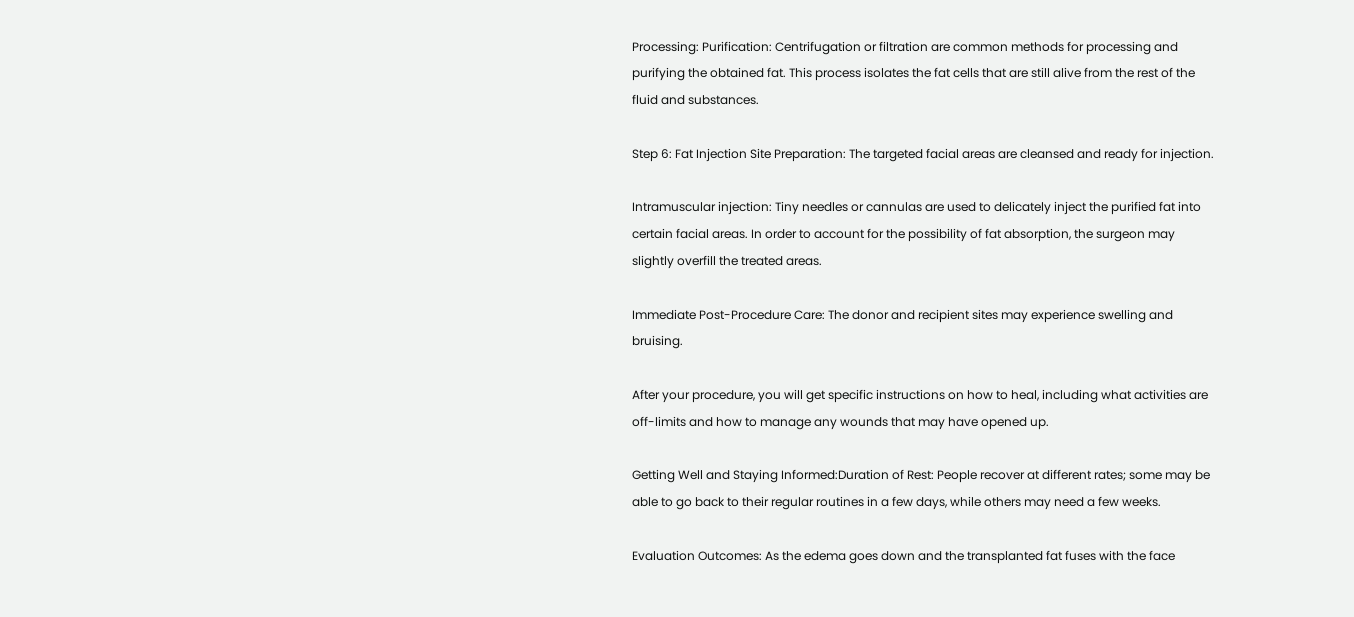Processing: Purification: Centrifugation or filtration are common methods for processing and purifying the obtained fat. This process isolates the fat cells that are still alive from the rest of the fluid and substances.

Step 6: Fat Injection Site Preparation: The targeted facial areas are cleansed and ready for injection.

Intramuscular injection: Tiny needles or cannulas are used to delicately inject the purified fat into certain facial areas. In order to account for the possibility of fat absorption, the surgeon may slightly overfill the treated areas.

Immediate Post-Procedure Care: The donor and recipient sites may experience swelling and bruising.

After your procedure, you will get specific instructions on how to heal, including what activities are off-limits and how to manage any wounds that may have opened up.

Getting Well and Staying Informed:Duration of Rest: People recover at different rates; some may be able to go back to their regular routines in a few days, while others may need a few weeks.

Evaluation Outcomes: As the edema goes down and the transplanted fat fuses with the face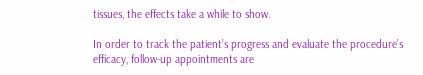tissues, the effects take a while to show.

In order to track the patient’s progress and evaluate the procedure’s efficacy, follow-up appointments are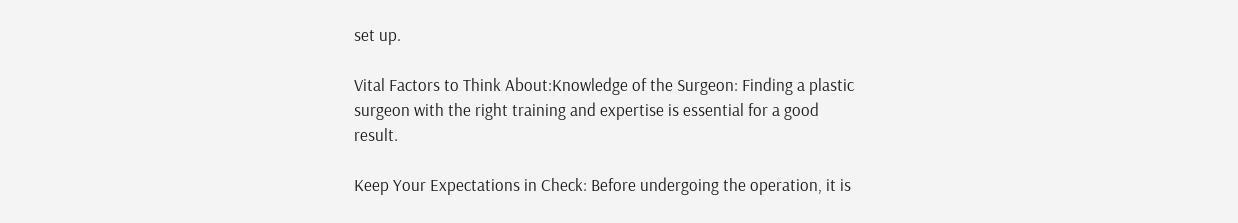set up.

Vital Factors to Think About:Knowledge of the Surgeon: Finding a plastic surgeon with the right training and expertise is essential for a good result.

Keep Your Expectations in Check: Before undergoing the operation, it is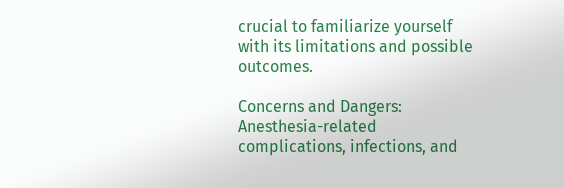crucial to familiarize yourself with its limitations and possible outcomes.

Concerns and Dangers: Anesthesia-related complications, infections, and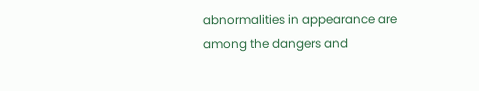abnormalities in appearance are among the dangers and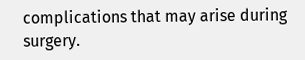complications that may arise during surgery.